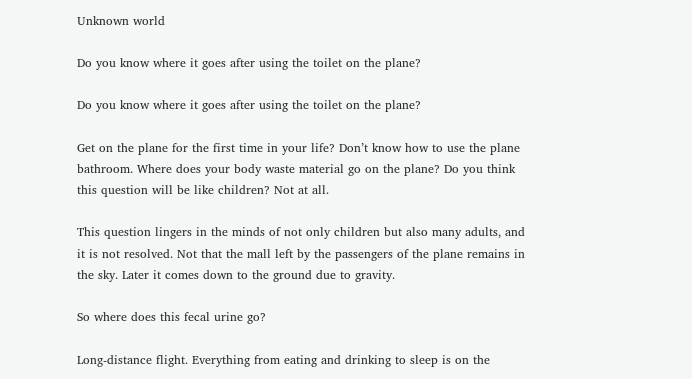Unknown world

Do you know where it goes after using the toilet on the plane?

Do you know where it goes after using the toilet on the plane?

Get on the plane for the first time in your life? Don’t know how to use the plane bathroom. Where does your body waste material go on the plane? Do you think this question will be like children? Not at all.

This question lingers in the minds of not only children but also many adults, and it is not resolved. Not that the mall left by the passengers of the plane remains in the sky. Later it comes down to the ground due to gravity.

So where does this fecal urine go?

Long-distance flight. Everything from eating and drinking to sleep is on the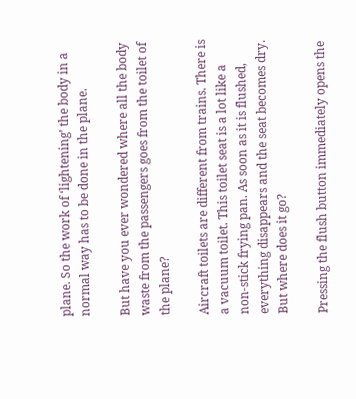plane. So the work of ‘lightening’ the body in a normal way has to be done in the plane.

But have you ever wondered where all the body waste from the passengers goes from the toilet of the plane?

Aircraft toilets are different from trains. There is a vacuum toilet. This toilet seat is a lot like a non-stick frying pan. As soon as it is flushed, everything disappears and the seat becomes dry. But where does it go?

Pressing the flush button immediately opens the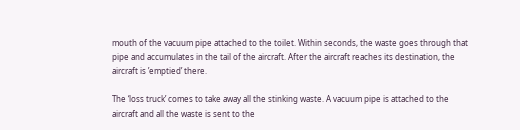mouth of the vacuum pipe attached to the toilet. Within seconds, the waste goes through that pipe and accumulates in the tail of the aircraft. After the aircraft reaches its destination, the aircraft is ’emptied’ there.

The ‘loss truck’ comes to take away all the stinking waste. A vacuum pipe is attached to the aircraft and all the waste is sent to the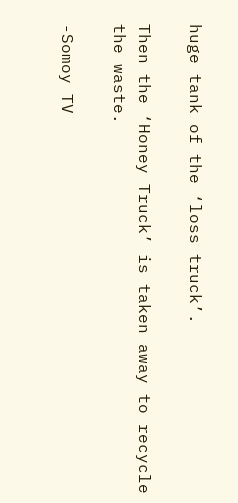huge tank of the ‘loss truck’.

Then the ‘Honey Truck’ is taken away to recycle the waste.

-Somoy TV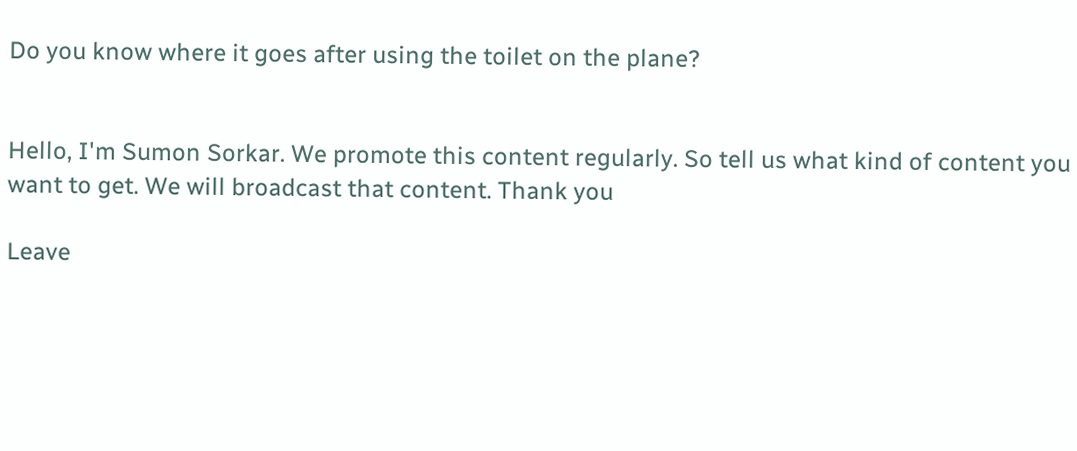Do you know where it goes after using the toilet on the plane?


Hello, I'm Sumon Sorkar. We promote this content regularly. So tell us what kind of content you want to get. We will broadcast that content. Thank you

Leave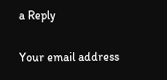a Reply

Your email address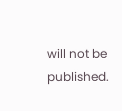will not be published.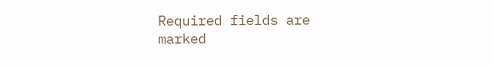Required fields are marked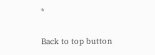*

Back to top button